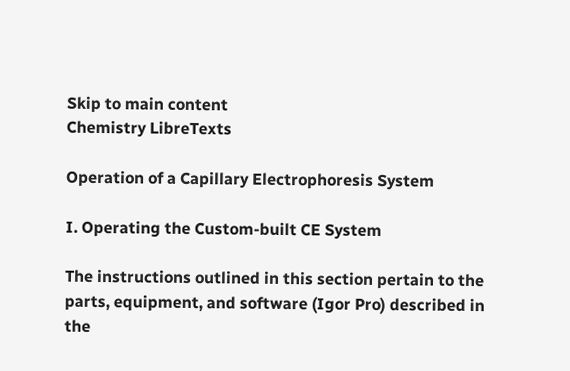Skip to main content
Chemistry LibreTexts

Operation of a Capillary Electrophoresis System

I. Operating the Custom-built CE System

The instructions outlined in this section pertain to the parts, equipment, and software (Igor Pro) described in the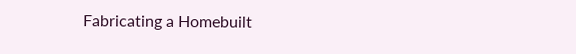Fabricating a Homebuilt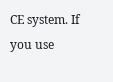CE system. If you use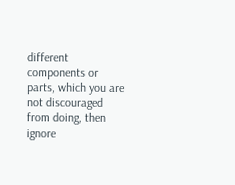different components or parts, which you are not discouraged from doing, then ignore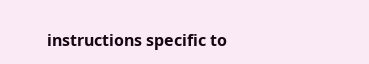instructions specific to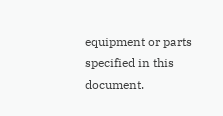equipment or parts specified in this document.